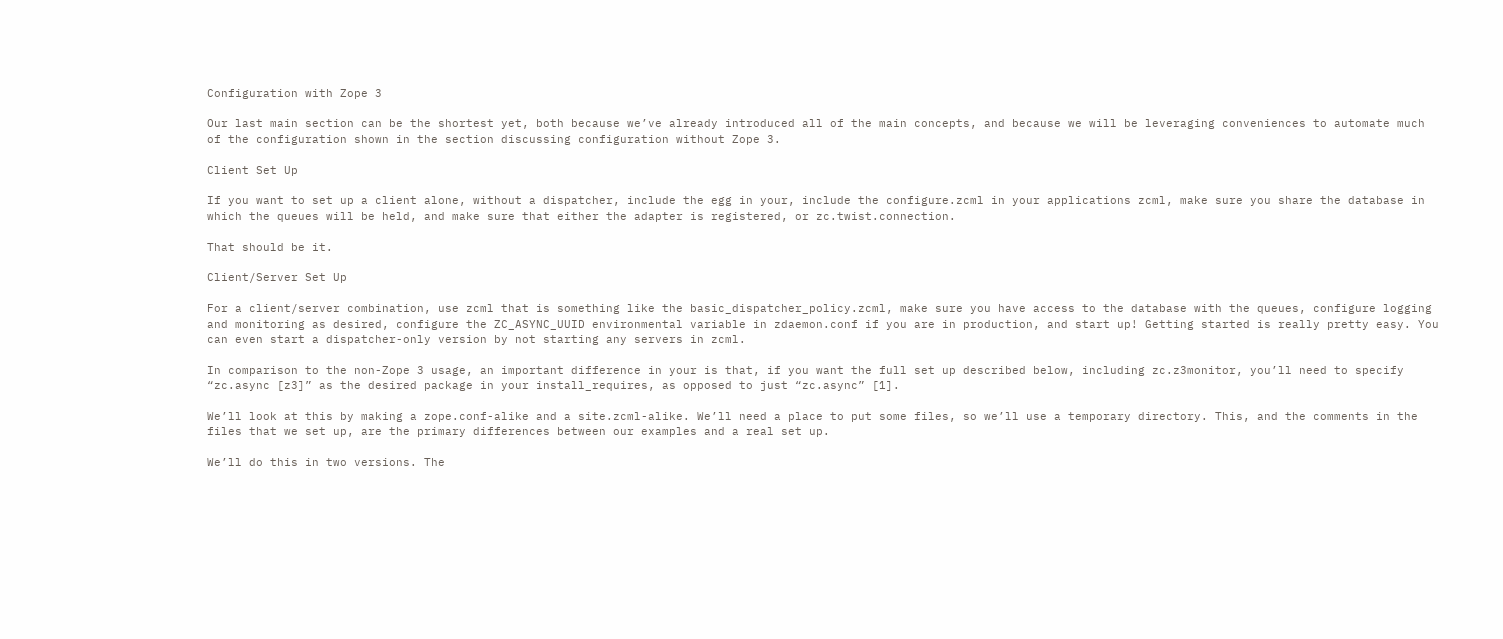Configuration with Zope 3

Our last main section can be the shortest yet, both because we’ve already introduced all of the main concepts, and because we will be leveraging conveniences to automate much of the configuration shown in the section discussing configuration without Zope 3.

Client Set Up

If you want to set up a client alone, without a dispatcher, include the egg in your, include the configure.zcml in your applications zcml, make sure you share the database in which the queues will be held, and make sure that either the adapter is registered, or zc.twist.connection.

That should be it.

Client/Server Set Up

For a client/server combination, use zcml that is something like the basic_dispatcher_policy.zcml, make sure you have access to the database with the queues, configure logging and monitoring as desired, configure the ZC_ASYNC_UUID environmental variable in zdaemon.conf if you are in production, and start up! Getting started is really pretty easy. You can even start a dispatcher-only version by not starting any servers in zcml.

In comparison to the non-Zope 3 usage, an important difference in your is that, if you want the full set up described below, including zc.z3monitor, you’ll need to specify “zc.async [z3]” as the desired package in your install_requires, as opposed to just “zc.async” [1].

We’ll look at this by making a zope.conf-alike and a site.zcml-alike. We’ll need a place to put some files, so we’ll use a temporary directory. This, and the comments in the files that we set up, are the primary differences between our examples and a real set up.

We’ll do this in two versions. The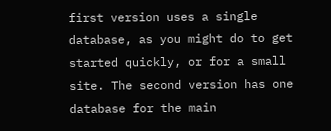first version uses a single database, as you might do to get started quickly, or for a small site. The second version has one database for the main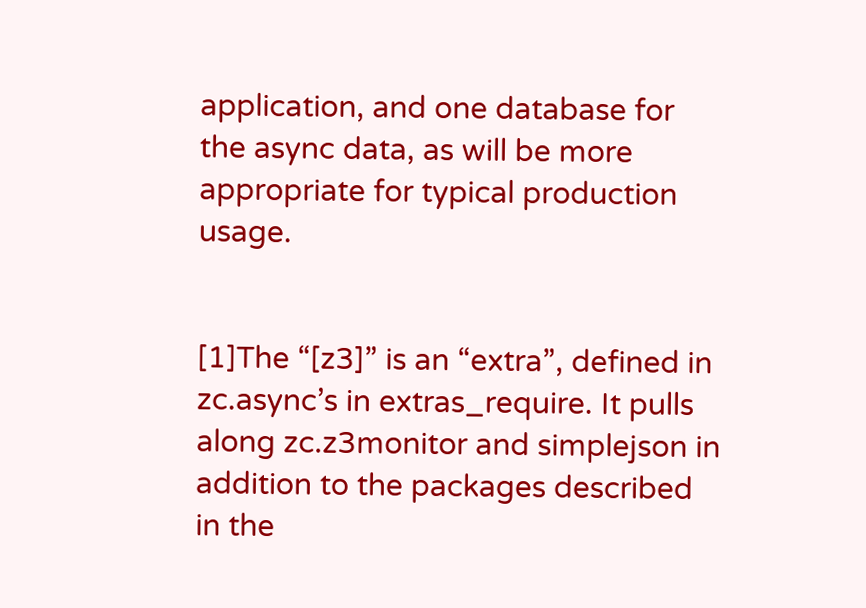application, and one database for the async data, as will be more appropriate for typical production usage.


[1]The “[z3]” is an “extra”, defined in zc.async’s in extras_require. It pulls along zc.z3monitor and simplejson in addition to the packages described in the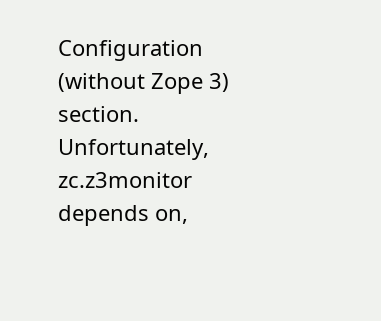Configuration (without Zope 3) section. Unfortunately, zc.z3monitor depends on,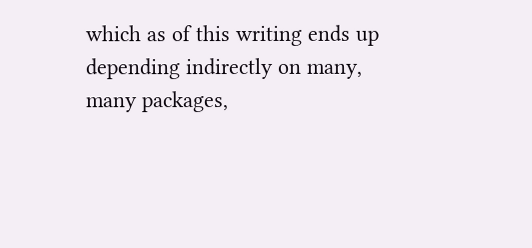which as of this writing ends up depending indirectly on many, many packages,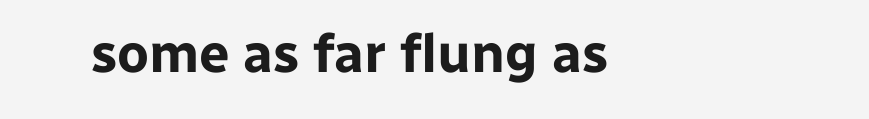some as far flung as